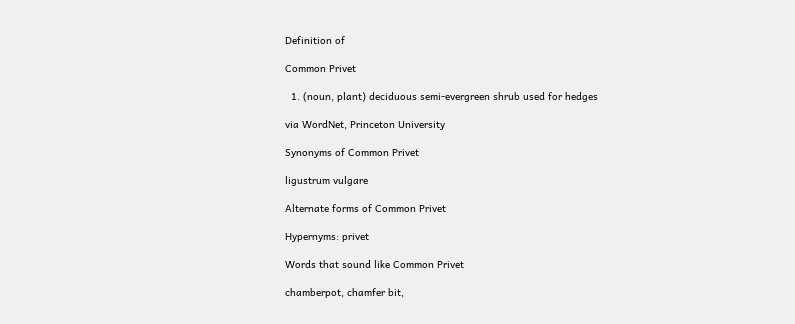Definition of

Common Privet

  1. (noun, plant) deciduous semi-evergreen shrub used for hedges

via WordNet, Princeton University

Synonyms of Common Privet

ligustrum vulgare

Alternate forms of Common Privet

Hypernyms: privet

Words that sound like Common Privet

chamberpot, chamfer bit,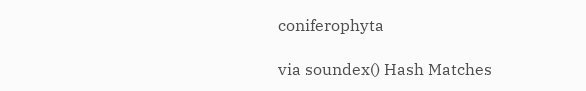coniferophyta

via soundex() Hash Matches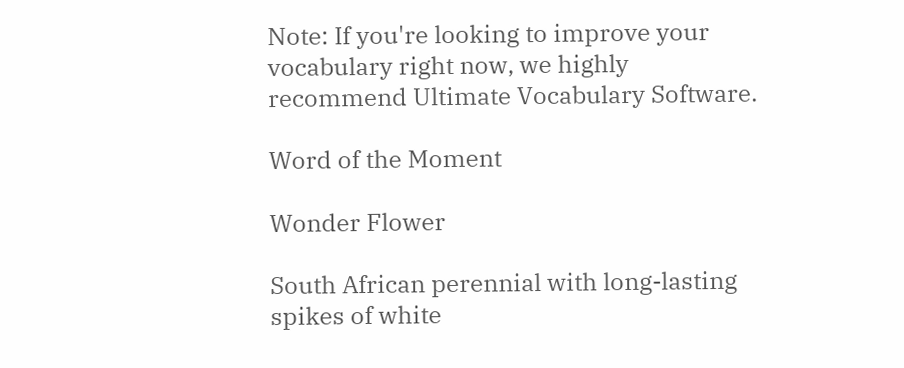Note: If you're looking to improve your vocabulary right now, we highly recommend Ultimate Vocabulary Software.

Word of the Moment

Wonder Flower

South African perennial with long-lasting spikes of white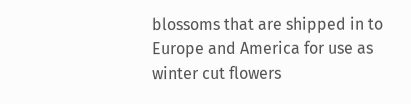blossoms that are shipped in to Europe and America for use as winter cut flowers